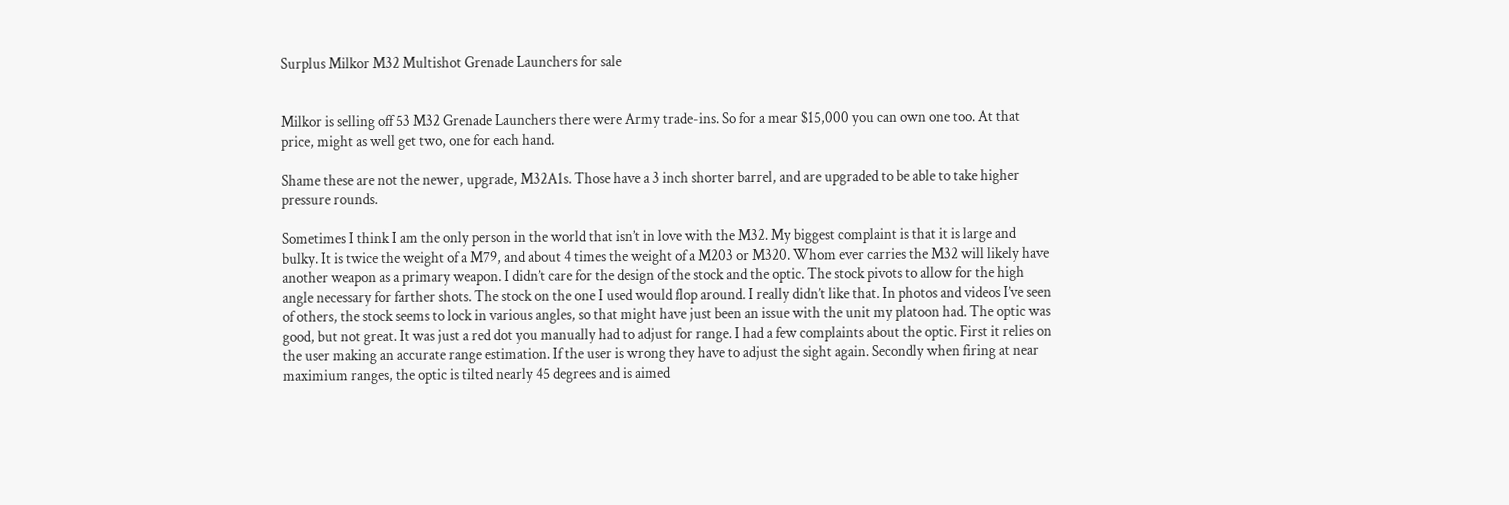Surplus Milkor M32 Multishot Grenade Launchers for sale


Milkor is selling off 53 M32 Grenade Launchers there were Army trade-ins. So for a mear $15,000 you can own one too. At that price, might as well get two, one for each hand.

Shame these are not the newer, upgrade, M32A1s. Those have a 3 inch shorter barrel, and are upgraded to be able to take higher pressure rounds.

Sometimes I think I am the only person in the world that isn’t in love with the M32. My biggest complaint is that it is large and bulky. It is twice the weight of a M79, and about 4 times the weight of a M203 or M320. Whom ever carries the M32 will likely have another weapon as a primary weapon. I didn’t care for the design of the stock and the optic. The stock pivots to allow for the high angle necessary for farther shots. The stock on the one I used would flop around. I really didn’t like that. In photos and videos I’ve seen of others, the stock seems to lock in various angles, so that might have just been an issue with the unit my platoon had. The optic was good, but not great. It was just a red dot you manually had to adjust for range. I had a few complaints about the optic. First it relies on the user making an accurate range estimation. If the user is wrong they have to adjust the sight again. Secondly when firing at near maximium ranges, the optic is tilted nearly 45 degrees and is aimed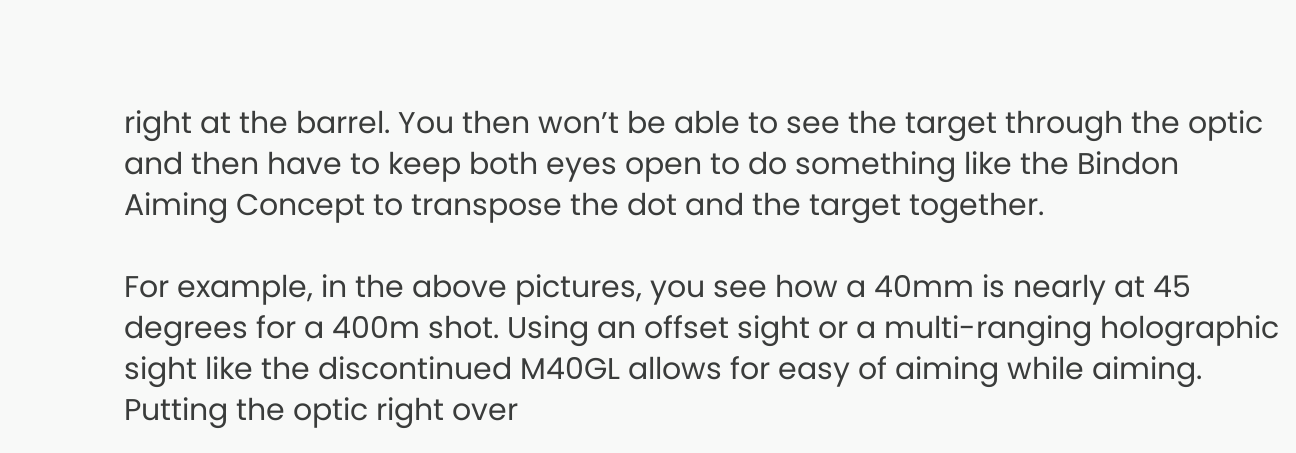right at the barrel. You then won’t be able to see the target through the optic and then have to keep both eyes open to do something like the Bindon Aiming Concept to transpose the dot and the target together.

For example, in the above pictures, you see how a 40mm is nearly at 45 degrees for a 400m shot. Using an offset sight or a multi-ranging holographic sight like the discontinued M40GL allows for easy of aiming while aiming. Putting the optic right over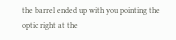the barrel ended up with you pointing the optic right at the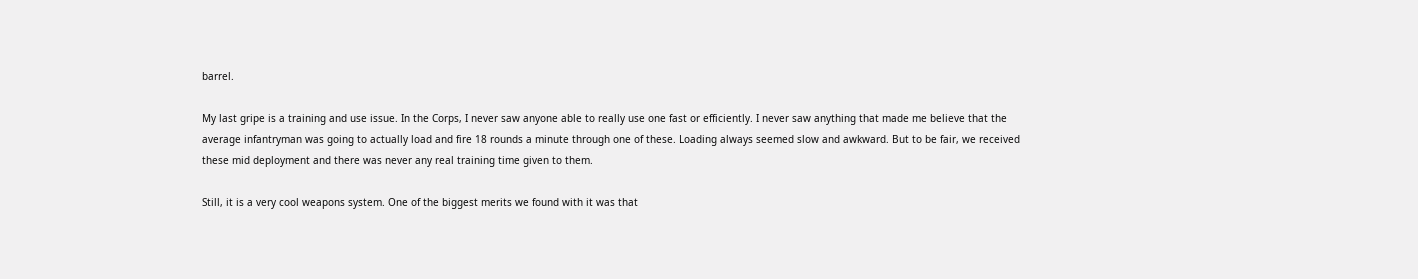barrel.

My last gripe is a training and use issue. In the Corps, I never saw anyone able to really use one fast or efficiently. I never saw anything that made me believe that the average infantryman was going to actually load and fire 18 rounds a minute through one of these. Loading always seemed slow and awkward. But to be fair, we received these mid deployment and there was never any real training time given to them.

Still, it is a very cool weapons system. One of the biggest merits we found with it was that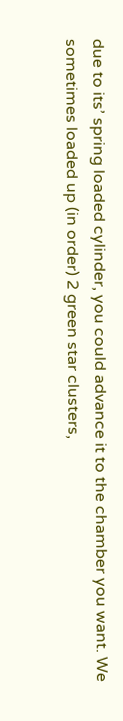due to its’ spring loaded cylinder, you could advance it to the chamber you want. We sometimes loaded up (in order) 2 green star clusters,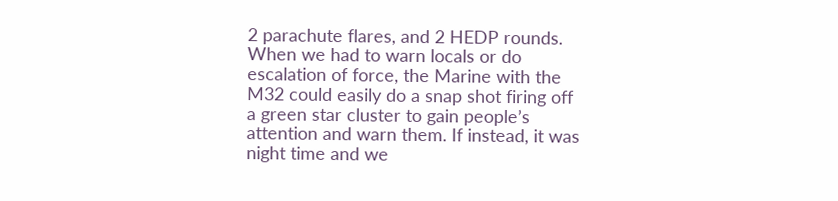2 parachute flares, and 2 HEDP rounds. When we had to warn locals or do escalation of force, the Marine with the M32 could easily do a snap shot firing off a green star cluster to gain people’s attention and warn them. If instead, it was night time and we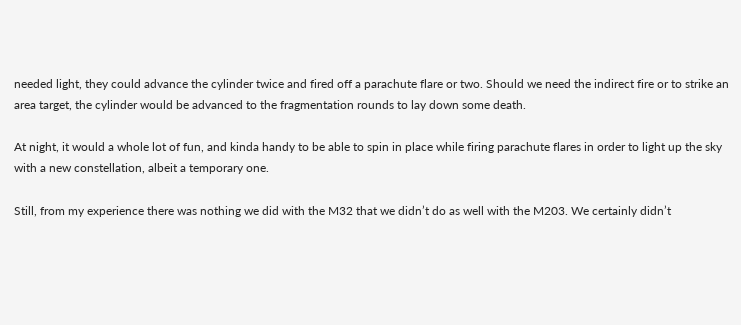needed light, they could advance the cylinder twice and fired off a parachute flare or two. Should we need the indirect fire or to strike an area target, the cylinder would be advanced to the fragmentation rounds to lay down some death.

At night, it would a whole lot of fun, and kinda handy to be able to spin in place while firing parachute flares in order to light up the sky with a new constellation, albeit a temporary one.

Still, from my experience there was nothing we did with the M32 that we didn’t do as well with the M203. We certainly didn’t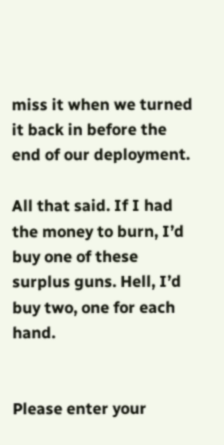miss it when we turned it back in before the end of our deployment.

All that said. If I had the money to burn, I’d buy one of these surplus guns. Hell, I’d buy two, one for each hand.


Please enter your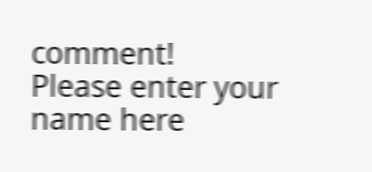comment!
Please enter your name here